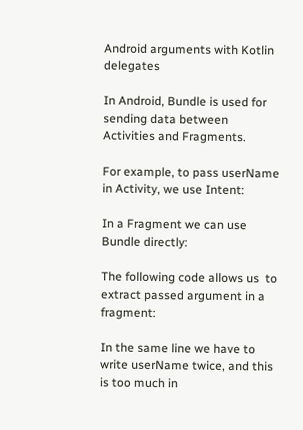Android arguments with Kotlin delegates

In Android, Bundle is used for sending data between Activities and Fragments.

For example, to pass userName in Activity, we use Intent:

In a Fragment we can use Bundle directly:

The following code allows us  to extract passed argument in a fragment:

In the same line we have to write userName twice, and this is too much in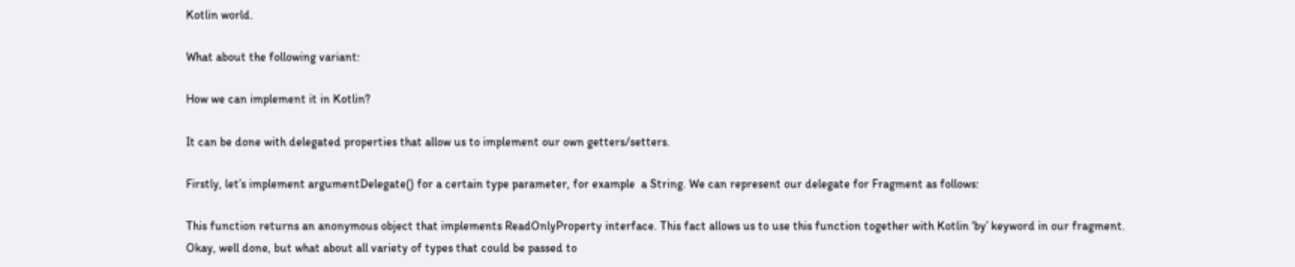Kotlin world.

What about the following variant:

How we can implement it in Kotlin?

It can be done with delegated properties that allow us to implement our own getters/setters.

Firstly, let’s implement argumentDelegate() for a certain type parameter, for example  a String. We can represent our delegate for Fragment as follows:

This function returns an anonymous object that implements ReadOnlyProperty interface. This fact allows us to use this function together with Kotlin ‘by’ keyword in our fragment. Okay, well done, but what about all variety of types that could be passed to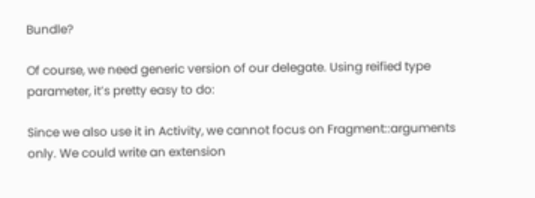Bundle?

Of course, we need generic version of our delegate. Using reified type parameter, it’s pretty easy to do:

Since we also use it in Activity, we cannot focus on Fragment::arguments only. We could write an extension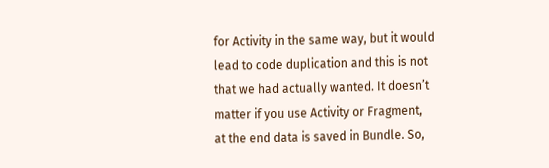for Activity in the same way, but it would lead to code duplication and this is not that we had actually wanted. It doesn’t matter if you use Activity or Fragment, at the end data is saved in Bundle. So,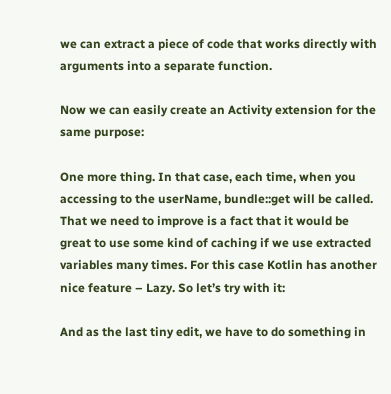we can extract a piece of code that works directly with arguments into a separate function.

Now we can easily create an Activity extension for the same purpose:

One more thing. In that case, each time, when you accessing to the userName, bundle::get will be called. That we need to improve is a fact that it would be great to use some kind of caching if we use extracted variables many times. For this case Kotlin has another nice feature – Lazy. So let’s try with it:

And as the last tiny edit, we have to do something in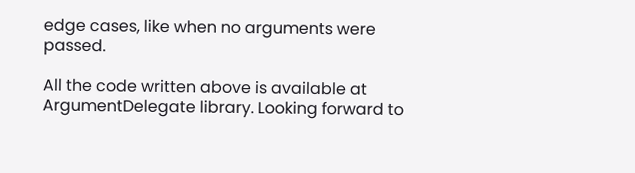edge cases, like when no arguments were passed.

All the code written above is available at ArgumentDelegate library. Looking forward to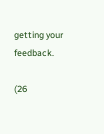getting your feedback.

(26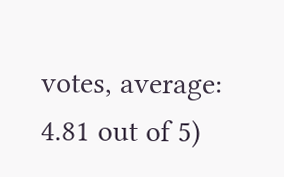votes, average: 4.81 out of 5)